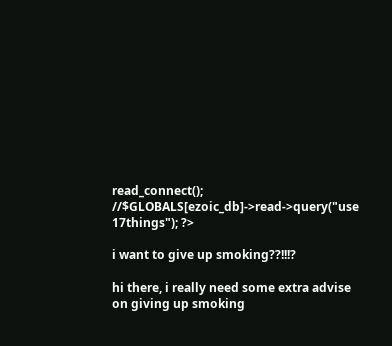read_connect(); //$GLOBALS[ezoic_db]->read->query("use 17things"); ?>

i want to give up smoking??!!!?

hi there, i really need some extra advise on giving up smoking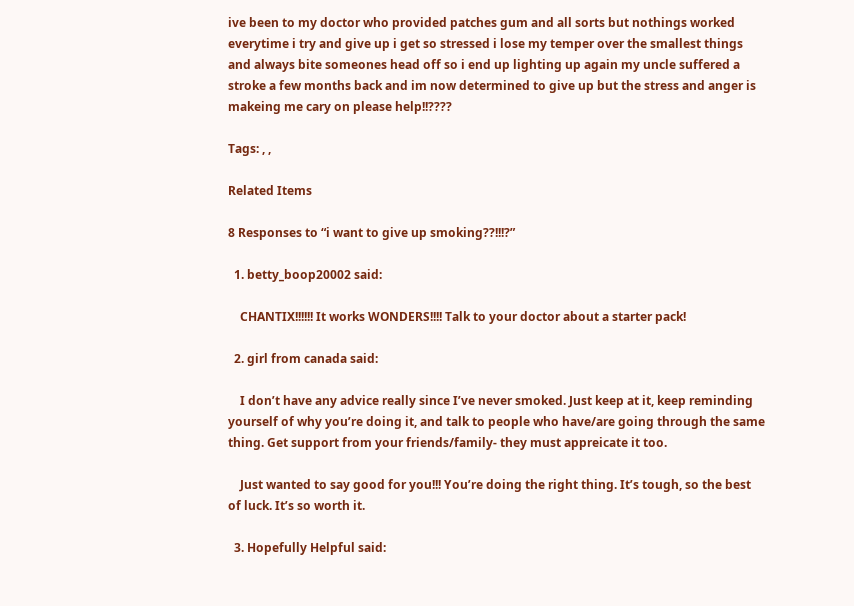ive been to my doctor who provided patches gum and all sorts but nothings worked everytime i try and give up i get so stressed i lose my temper over the smallest things and always bite someones head off so i end up lighting up again my uncle suffered a stroke a few months back and im now determined to give up but the stress and anger is makeing me cary on please help!!????

Tags: , ,

Related Items

8 Responses to “i want to give up smoking??!!!?”

  1. betty_boop20002 said:

    CHANTIX!!!!!! It works WONDERS!!!! Talk to your doctor about a starter pack!

  2. girl from canada said:

    I don’t have any advice really since I’ve never smoked. Just keep at it, keep reminding yourself of why you’re doing it, and talk to people who have/are going through the same thing. Get support from your friends/family- they must appreicate it too.

    Just wanted to say good for you!!! You’re doing the right thing. It’s tough, so the best of luck. It’s so worth it.

  3. Hopefully Helpful said: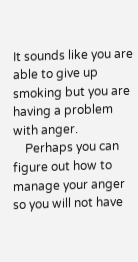It sounds like you are able to give up smoking but you are having a problem with anger.
    Perhaps you can figure out how to manage your anger so you will not have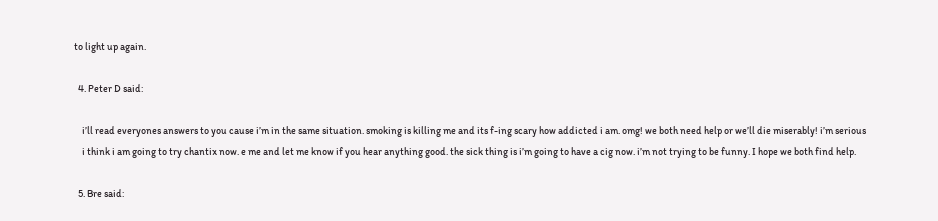to light up again.

  4. Peter D said:

    i’ll read everyones answers to you cause i’m in the same situation. smoking is killing me and its f-ing scary how addicted i am. omg! we both need help or we’ll die miserably! i’m serious
    i think i am going to try chantix now. e me and let me know if you hear anything good. the sick thing is i’m going to have a cig now. i’m not trying to be funny. I hope we both find help.

  5. Bre said: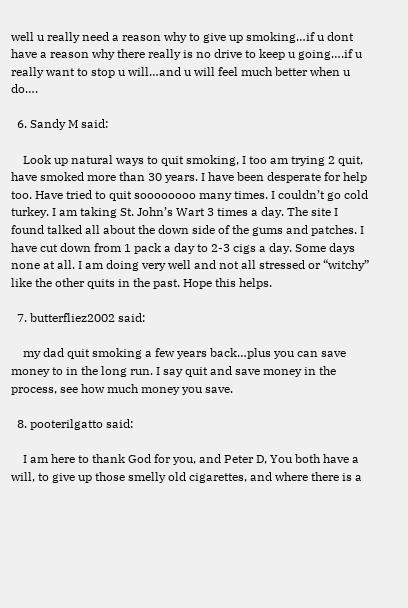well u really need a reason why to give up smoking…if u dont have a reason why there really is no drive to keep u going….if u really want to stop u will…and u will feel much better when u do….

  6. Sandy M said:

    Look up natural ways to quit smoking, I too am trying 2 quit, have smoked more than 30 years. I have been desperate for help too. Have tried to quit soooooooo many times. I couldn’t go cold turkey. I am taking St. John’s Wart 3 times a day. The site I found talked all about the down side of the gums and patches. I have cut down from 1 pack a day to 2-3 cigs a day. Some days none at all. I am doing very well and not all stressed or “witchy” like the other quits in the past. Hope this helps.

  7. butterfliez2002 said:

    my dad quit smoking a few years back…plus you can save money to in the long run. I say quit and save money in the process, see how much money you save.

  8. pooterilgatto said:

    I am here to thank God for you, and Peter D, You both have a will, to give up those smelly old cigarettes, and where there is a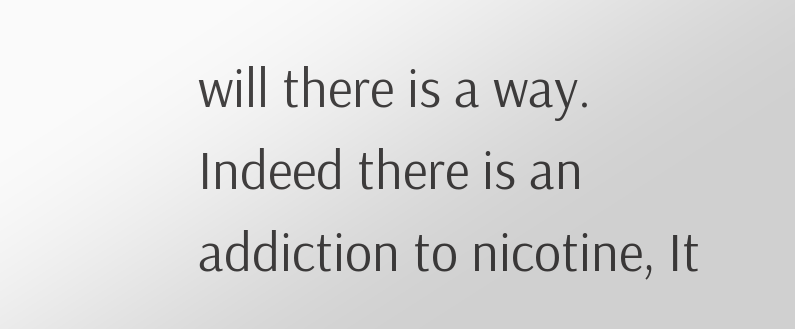will there is a way. Indeed there is an addiction to nicotine, It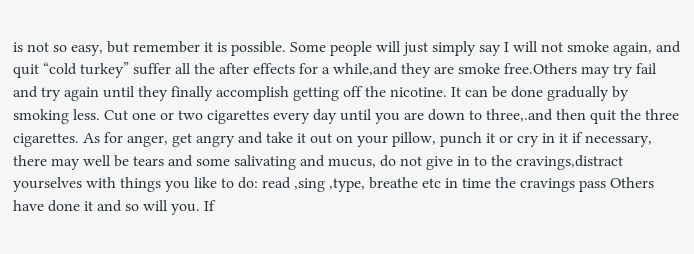is not so easy, but remember it is possible. Some people will just simply say I will not smoke again, and quit “cold turkey” suffer all the after effects for a while,and they are smoke free.Others may try fail and try again until they finally accomplish getting off the nicotine. It can be done gradually by smoking less. Cut one or two cigarettes every day until you are down to three,.and then quit the three cigarettes. As for anger, get angry and take it out on your pillow, punch it or cry in it if necessary, there may well be tears and some salivating and mucus, do not give in to the cravings,distract yourselves with things you like to do: read ,sing ,type, breathe etc in time the cravings pass Others have done it and so will you. If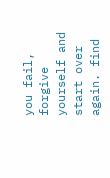you fail, forgive yourself and start over again. find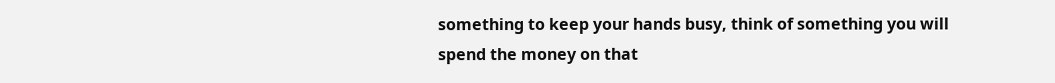something to keep your hands busy, think of something you will spend the money on that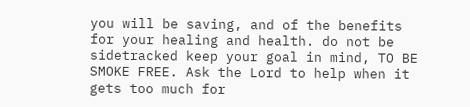you will be saving, and of the benefits for your healing and health. do not be sidetracked keep your goal in mind, TO BE SMOKE FREE. Ask the Lord to help when it gets too much for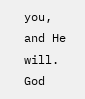you, and He will. God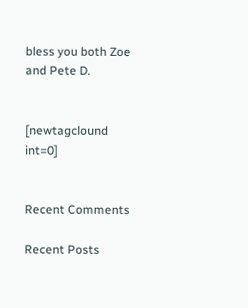bless you both Zoe and Pete D.


[newtagclound int=0]


Recent Comments

Recent Posts